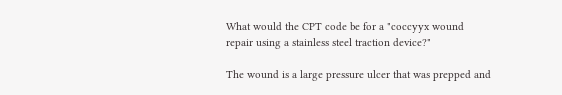What would the CPT code be for a "coccyyx wound repair using a stainless steel traction device?"

The wound is a large pressure ulcer that was prepped and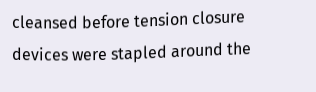cleansed before tension closure devices were stapled around the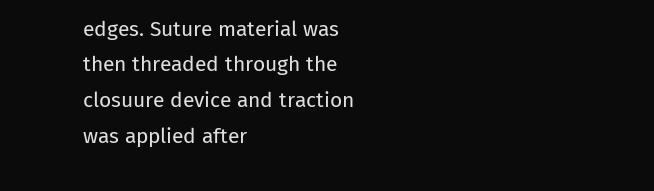edges. Suture material was then threaded through the closuure device and traction was applied after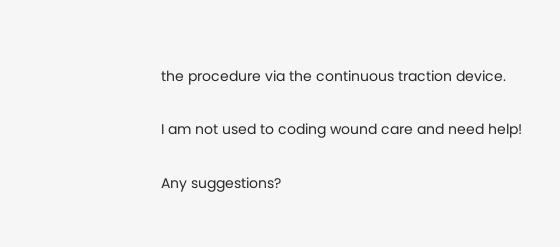the procedure via the continuous traction device.

I am not used to coding wound care and need help!

Any suggestions?